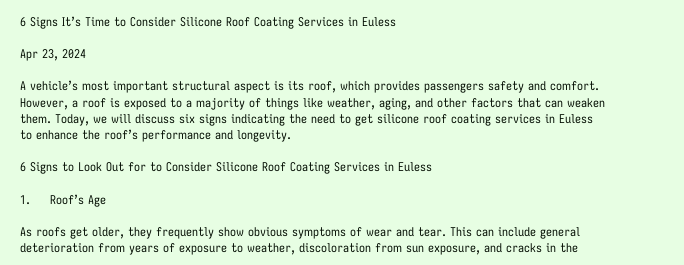6 Signs It’s Time to Consider Silicone Roof Coating Services in Euless

Apr 23, 2024

A vehicle’s most important structural aspect is its roof, which provides passengers safety and comfort. However, a roof is exposed to a majority of things like weather, aging, and other factors that can weaken them. Today, we will discuss six signs indicating the need to get silicone roof coating services in Euless to enhance the roof’s performance and longevity.

6 Signs to Look Out for to Consider Silicone Roof Coating Services in Euless

1.     Roof’s Age

As roofs get older, they frequently show obvious symptoms of wear and tear. This can include general deterioration from years of exposure to weather, discoloration from sun exposure, and cracks in the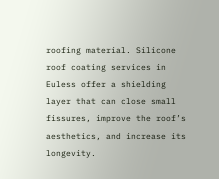roofing material. Silicone roof coating services in Euless offer a shielding layer that can close small fissures, improve the roof’s aesthetics, and increase its longevity.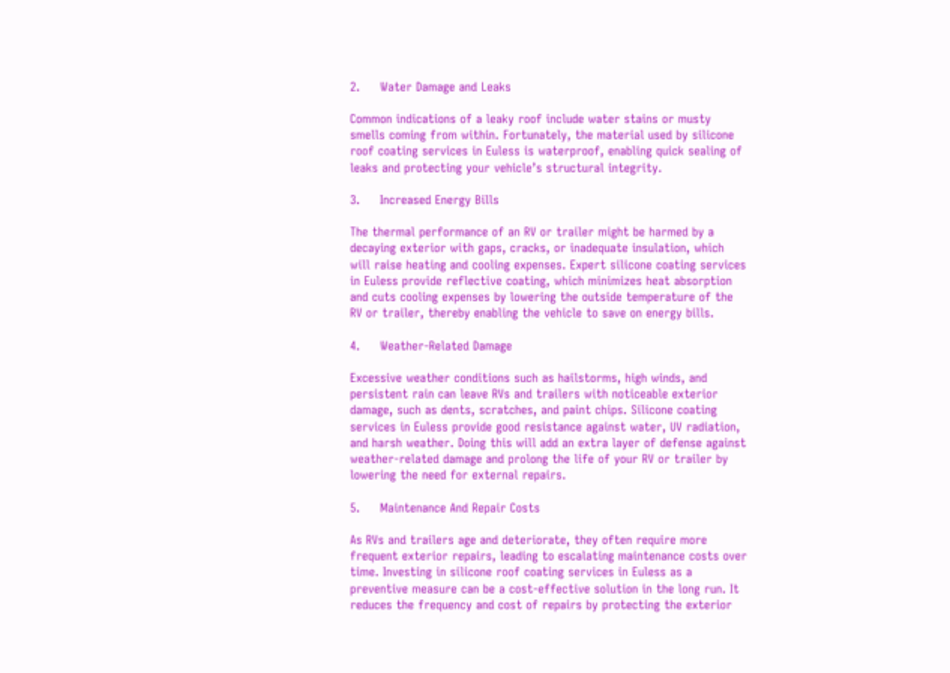2.     Water Damage and Leaks

Common indications of a leaky roof include water stains or musty smells coming from within. Fortunately, the material used by silicone roof coating services in Euless is waterproof, enabling quick sealing of leaks and protecting your vehicle’s structural integrity.

3.     Increased Energy Bills

The thermal performance of an RV or trailer might be harmed by a decaying exterior with gaps, cracks, or inadequate insulation, which will raise heating and cooling expenses. Expert silicone coating services in Euless provide reflective coating, which minimizes heat absorption and cuts cooling expenses by lowering the outside temperature of the RV or trailer, thereby enabling the vehicle to save on energy bills.

4.     Weather-Related Damage

Excessive weather conditions such as hailstorms, high winds, and persistent rain can leave RVs and trailers with noticeable exterior damage, such as dents, scratches, and paint chips. Silicone coating services in Euless provide good resistance against water, UV radiation, and harsh weather. Doing this will add an extra layer of defense against weather-related damage and prolong the life of your RV or trailer by lowering the need for external repairs.

5.     Maintenance And Repair Costs

As RVs and trailers age and deteriorate, they often require more frequent exterior repairs, leading to escalating maintenance costs over time. Investing in silicone roof coating services in Euless as a preventive measure can be a cost-effective solution in the long run. It reduces the frequency and cost of repairs by protecting the exterior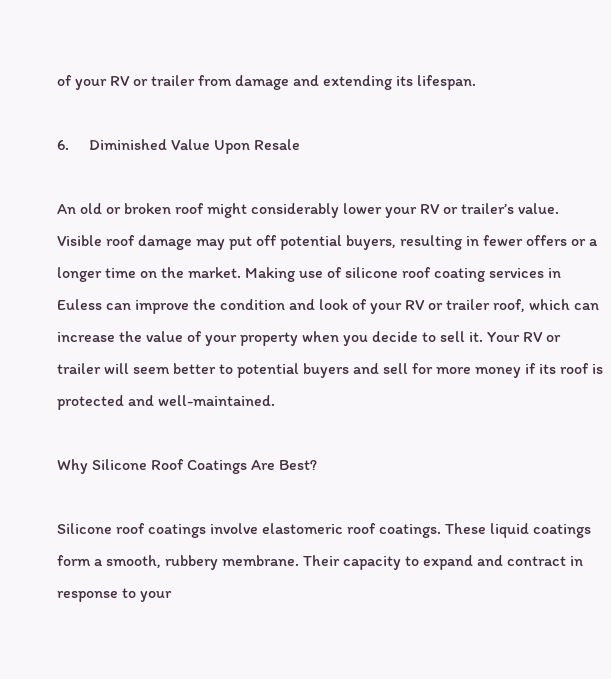of your RV or trailer from damage and extending its lifespan.

6.     Diminished Value Upon Resale

An old or broken roof might considerably lower your RV or trailer’s value. Visible roof damage may put off potential buyers, resulting in fewer offers or a longer time on the market. Making use of silicone roof coating services in Euless can improve the condition and look of your RV or trailer roof, which can increase the value of your property when you decide to sell it. Your RV or trailer will seem better to potential buyers and sell for more money if its roof is protected and well-maintained.

Why Silicone Roof Coatings Are Best?

Silicone roof coatings involve elastomeric roof coatings. These liquid coatings form a smooth, rubbery membrane. Their capacity to expand and contract in response to your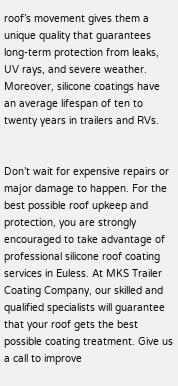roof’s movement gives them a unique quality that guarantees long-term protection from leaks, UV rays, and severe weather. Moreover, silicone coatings have an average lifespan of ten to twenty years in trailers and RVs.


Don’t wait for expensive repairs or major damage to happen. For the best possible roof upkeep and protection, you are strongly encouraged to take advantage of professional silicone roof coating services in Euless. At MKS Trailer Coating Company, our skilled and qualified specialists will guarantee that your roof gets the best possible coating treatment. Give us a call to improve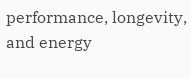performance, longevity, and energy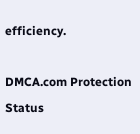efficiency.

DMCA.com Protection Status